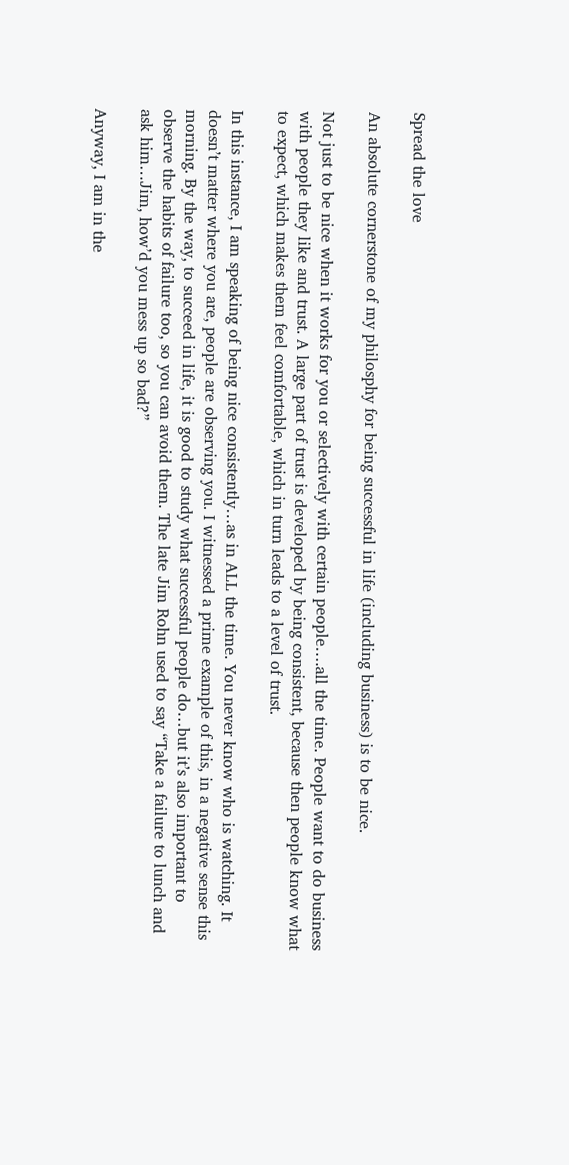Spread the love

An absolute cornerstone of my philosphy for being successful in life (including business) is to be nice.

Not just to be nice when it works for you or selectively with certain people….all the time. People want to do business with people they like and trust. A large part of trust is developed by being consistent, because then people know what to expect, which makes them feel comfortable, which in turn leads to a level of trust.

In this instance, I am speaking of being nice consistently…as in ALL the time. You never know who is watching. It doesn’t matter where you are, people are observing you. I witnessed a prime example of this, in a negative sense this morning. By the way, to succeed in life, it is good to study what successful people do…but it’s also important to observe the habits of failure too, so you can avoid them. The late Jim Rohn used to say “Take a failure to lunch and ask him…Jim, how’d you mess up so bad?”

Anyway, I am in the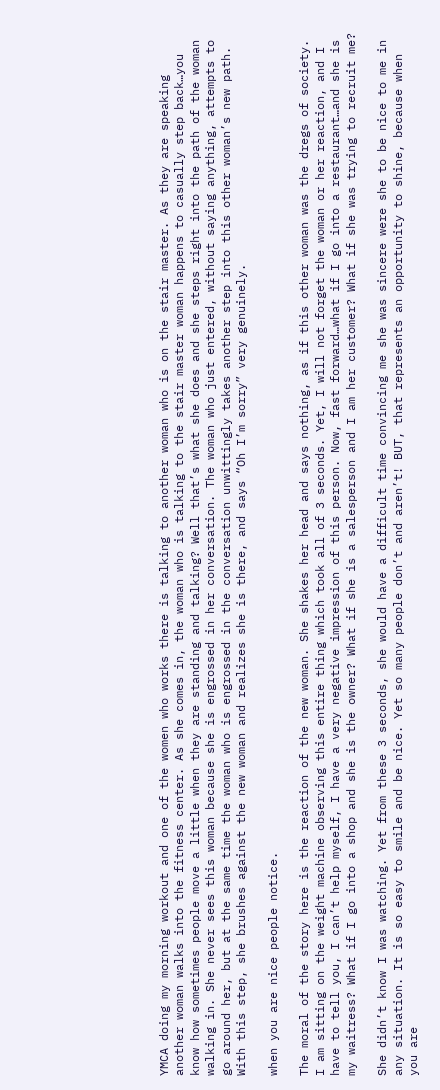YMCA doing my morning workout and one of the women who works there is talking to another woman who is on the stair master. As they are speaking another woman walks into the fitness center. As she comes in, the woman who is talking to the stair master woman happens to casually step back…you know how sometimes people move a little when they are standing and talking? Well that’s what she does and she steps right into the path of the woman walking in. She never sees this woman because she is engrossed in her conversation. The woman who just entered, without saying anything, attempts to go around her, but at the same time the woman who is engrossed in the conversation unwittingly takes another step into this other woman’s new path. With this step, she brushes against the new woman and realizes she is there, and says “Oh I’m sorry” very genuinely.

when you are nice people notice.

The moral of the story here is the reaction of the new woman. She shakes her head and says nothing, as if this other woman was the dregs of society. I am sitting on the weight machine observing this entire thing which took all of 3 seconds. Yet, I will not forget the woman or her reaction, and I have to tell you, I can’t help myself, I have a very negative impression of this person. Now, fast forward…what if I go into a restaurant…and she is my waitress? What if I go into a shop and she is the owner? What if she is a salesperson and I am her customer? What if she was trying to recruit me?

She didn’t know I was watching. Yet from these 3 seconds, she would have a difficult time convincing me she was sincere were she to be nice to me in any situation. It is so easy to smile and be nice. Yet so many people don’t and aren’t! BUT, that represents an opportunity to shine, because when you are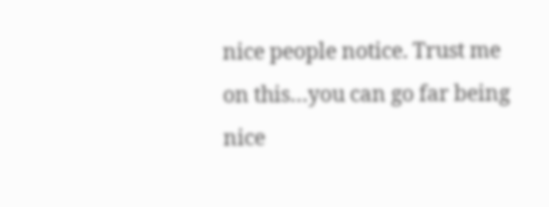nice people notice. Trust me on this…you can go far being nice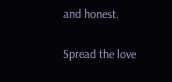and honest.

Spread the love